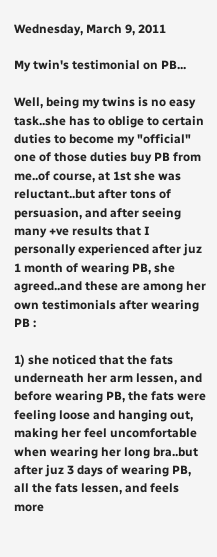Wednesday, March 9, 2011

My twin's testimonial on PB...

Well, being my twins is no easy task..she has to oblige to certain duties to become my "official" one of those duties buy PB from me..of course, at 1st she was reluctant..but after tons of persuasion, and after seeing many +ve results that I personally experienced after juz 1 month of wearing PB, she agreed..and these are among her own testimonials after wearing PB :

1) she noticed that the fats underneath her arm lessen, and before wearing PB, the fats were feeling loose and hanging out, making her feel uncomfortable when wearing her long bra..but after juz 3 days of wearing PB, all the fats lessen, and feels more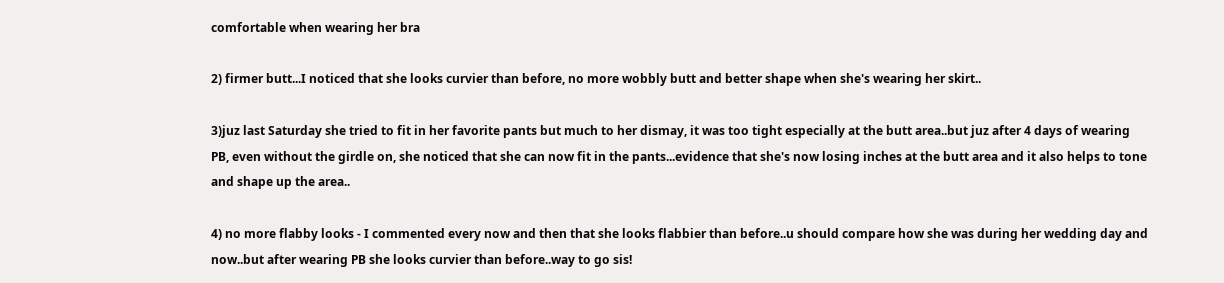comfortable when wearing her bra

2) firmer butt...I noticed that she looks curvier than before, no more wobbly butt and better shape when she's wearing her skirt..

3)juz last Saturday she tried to fit in her favorite pants but much to her dismay, it was too tight especially at the butt area..but juz after 4 days of wearing PB, even without the girdle on, she noticed that she can now fit in the pants...evidence that she's now losing inches at the butt area and it also helps to tone and shape up the area..

4) no more flabby looks - I commented every now and then that she looks flabbier than before..u should compare how she was during her wedding day and now..but after wearing PB she looks curvier than before..way to go sis!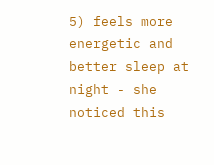5) feels more energetic and better sleep at night - she noticed this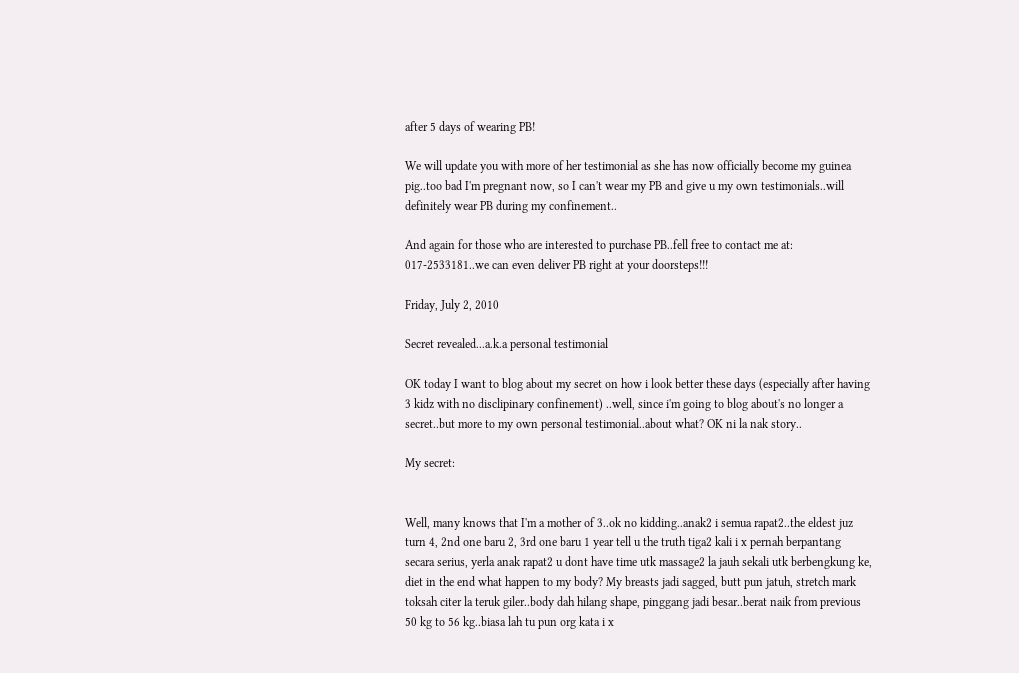after 5 days of wearing PB!

We will update you with more of her testimonial as she has now officially become my guinea pig..too bad I'm pregnant now, so I can't wear my PB and give u my own testimonials..will definitely wear PB during my confinement..

And again for those who are interested to purchase PB..fell free to contact me at: 017-2533181..we can even deliver PB right at your doorsteps!!!

Friday, July 2, 2010

Secret revealed...a.k.a personal testimonial

OK today I want to blog about my secret on how i look better these days (especially after having 3 kidz with no disclipinary confinement) ..well, since i'm going to blog about's no longer a secret..but more to my own personal testimonial..about what? OK ni la nak story..

My secret:


Well, many knows that I'm a mother of 3..ok no kidding..anak2 i semua rapat2..the eldest juz turn 4, 2nd one baru 2, 3rd one baru 1 year tell u the truth tiga2 kali i x pernah berpantang secara serius, yerla anak rapat2 u dont have time utk massage2 la jauh sekali utk berbengkung ke, diet in the end what happen to my body? My breasts jadi sagged, butt pun jatuh, stretch mark toksah citer la teruk giler..body dah hilang shape, pinggang jadi besar..berat naik from previous 50 kg to 56 kg..biasa lah tu pun org kata i x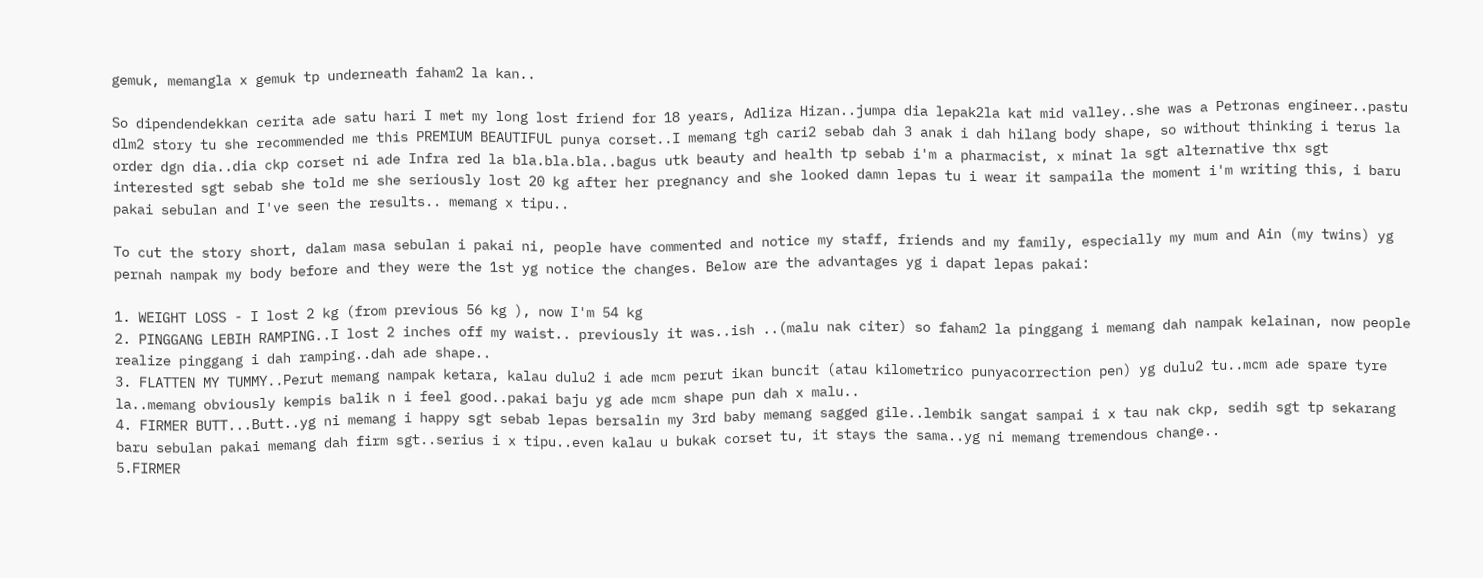gemuk, memangla x gemuk tp underneath faham2 la kan..

So dipendendekkan cerita ade satu hari I met my long lost friend for 18 years, Adliza Hizan..jumpa dia lepak2la kat mid valley..she was a Petronas engineer..pastu dlm2 story tu she recommended me this PREMIUM BEAUTIFUL punya corset..I memang tgh cari2 sebab dah 3 anak i dah hilang body shape, so without thinking i terus la order dgn dia..dia ckp corset ni ade Infra red la bla.bla.bla..bagus utk beauty and health tp sebab i'm a pharmacist, x minat la sgt alternative thx sgt interested sgt sebab she told me she seriously lost 20 kg after her pregnancy and she looked damn lepas tu i wear it sampaila the moment i'm writing this, i baru pakai sebulan and I've seen the results.. memang x tipu..

To cut the story short, dalam masa sebulan i pakai ni, people have commented and notice my staff, friends and my family, especially my mum and Ain (my twins) yg pernah nampak my body before and they were the 1st yg notice the changes. Below are the advantages yg i dapat lepas pakai:

1. WEIGHT LOSS - I lost 2 kg (from previous 56 kg ), now I'm 54 kg
2. PINGGANG LEBIH RAMPING..I lost 2 inches off my waist.. previously it was..ish ..(malu nak citer) so faham2 la pinggang i memang dah nampak kelainan, now people realize pinggang i dah ramping..dah ade shape..
3. FLATTEN MY TUMMY..Perut memang nampak ketara, kalau dulu2 i ade mcm perut ikan buncit (atau kilometrico punyacorrection pen) yg dulu2 tu..mcm ade spare tyre la..memang obviously kempis balik n i feel good..pakai baju yg ade mcm shape pun dah x malu..
4. FIRMER BUTT...Butt..yg ni memang i happy sgt sebab lepas bersalin my 3rd baby memang sagged gile..lembik sangat sampai i x tau nak ckp, sedih sgt tp sekarang baru sebulan pakai memang dah firm sgt..serius i x tipu..even kalau u bukak corset tu, it stays the sama..yg ni memang tremendous change..
5.FIRMER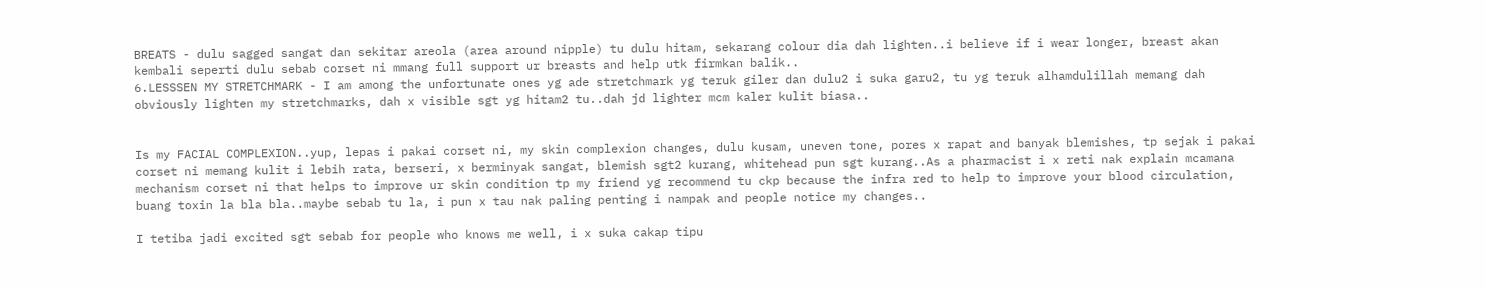BREATS - dulu sagged sangat dan sekitar areola (area around nipple) tu dulu hitam, sekarang colour dia dah lighten..i believe if i wear longer, breast akan kembali seperti dulu sebab corset ni mmang full support ur breasts and help utk firmkan balik..
6.LESSSEN MY STRETCHMARK - I am among the unfortunate ones yg ade stretchmark yg teruk giler dan dulu2 i suka garu2, tu yg teruk alhamdulillah memang dah obviously lighten my stretchmarks, dah x visible sgt yg hitam2 tu..dah jd lighter mcm kaler kulit biasa..


Is my FACIAL COMPLEXION..yup, lepas i pakai corset ni, my skin complexion changes, dulu kusam, uneven tone, pores x rapat and banyak blemishes, tp sejak i pakai corset ni memang kulit i lebih rata, berseri, x berminyak sangat, blemish sgt2 kurang, whitehead pun sgt kurang..As a pharmacist i x reti nak explain mcamana mechanism corset ni that helps to improve ur skin condition tp my friend yg recommend tu ckp because the infra red to help to improve your blood circulation, buang toxin la bla bla..maybe sebab tu la, i pun x tau nak paling penting i nampak and people notice my changes..

I tetiba jadi excited sgt sebab for people who knows me well, i x suka cakap tipu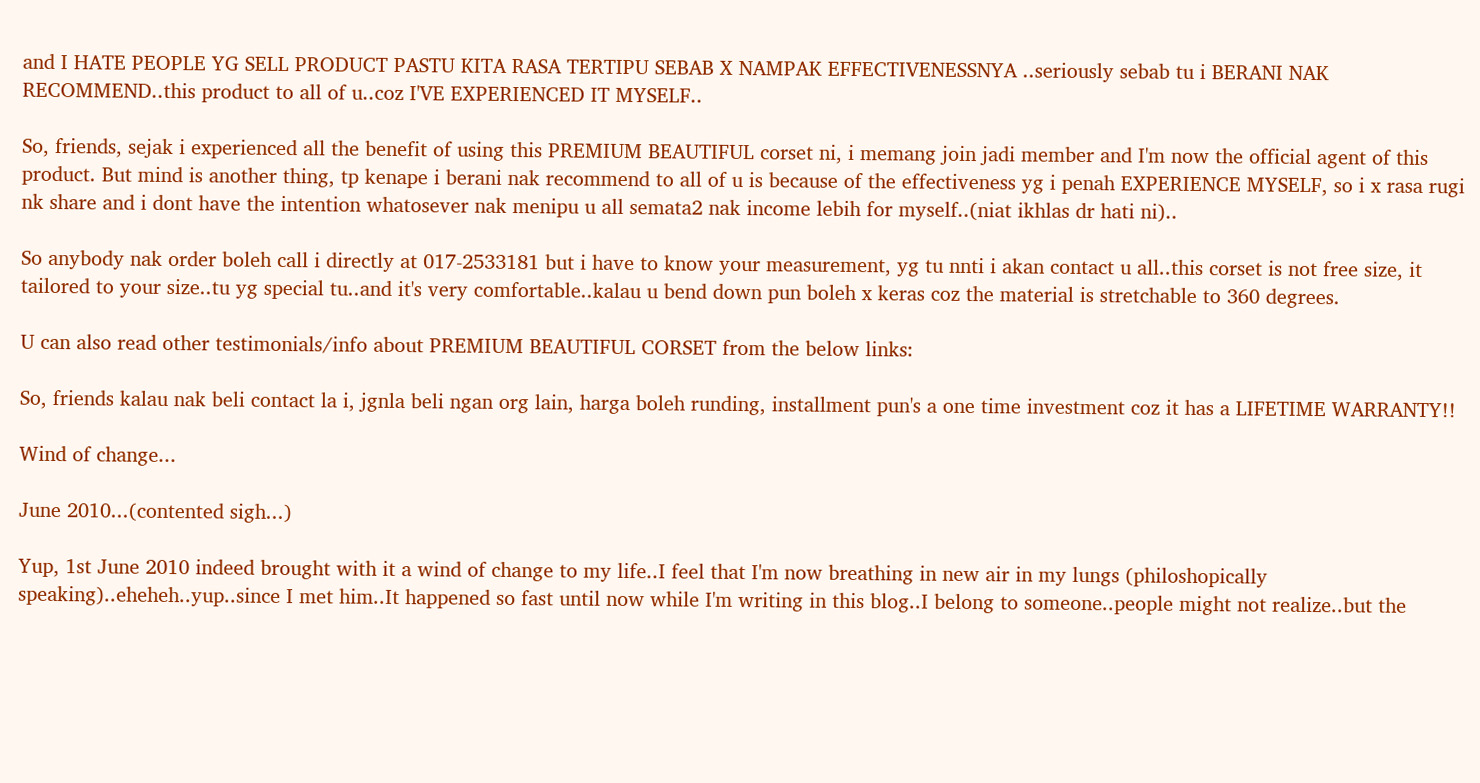and I HATE PEOPLE YG SELL PRODUCT PASTU KITA RASA TERTIPU SEBAB X NAMPAK EFFECTIVENESSNYA ..seriously sebab tu i BERANI NAK RECOMMEND..this product to all of u..coz I'VE EXPERIENCED IT MYSELF..

So, friends, sejak i experienced all the benefit of using this PREMIUM BEAUTIFUL corset ni, i memang join jadi member and I'm now the official agent of this product. But mind is another thing, tp kenape i berani nak recommend to all of u is because of the effectiveness yg i penah EXPERIENCE MYSELF, so i x rasa rugi nk share and i dont have the intention whatosever nak menipu u all semata2 nak income lebih for myself..(niat ikhlas dr hati ni)..

So anybody nak order boleh call i directly at 017-2533181 but i have to know your measurement, yg tu nnti i akan contact u all..this corset is not free size, it tailored to your size..tu yg special tu..and it's very comfortable..kalau u bend down pun boleh x keras coz the material is stretchable to 360 degrees.

U can also read other testimonials/info about PREMIUM BEAUTIFUL CORSET from the below links:

So, friends kalau nak beli contact la i, jgnla beli ngan org lain, harga boleh runding, installment pun's a one time investment coz it has a LIFETIME WARRANTY!!

Wind of change...

June 2010...(contented sigh...)

Yup, 1st June 2010 indeed brought with it a wind of change to my life..I feel that I'm now breathing in new air in my lungs (philoshopically speaking)..eheheh..yup..since I met him..It happened so fast until now while I'm writing in this blog..I belong to someone..people might not realize..but the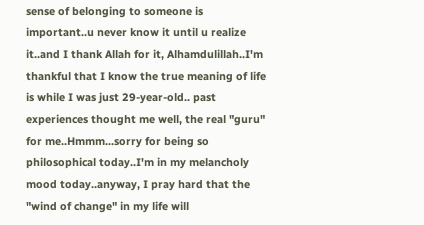sense of belonging to someone is important..u never know it until u realize it..and I thank Allah for it, Alhamdulillah..I'm thankful that I know the true meaning of life is while I was just 29-year-old.. past experiences thought me well, the real "guru" for me..Hmmm...sorry for being so philosophical today..I'm in my melancholy mood today..anyway, I pray hard that the "wind of change" in my life will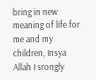bring in new meaning of life for me and my children, Insya Allah I srongly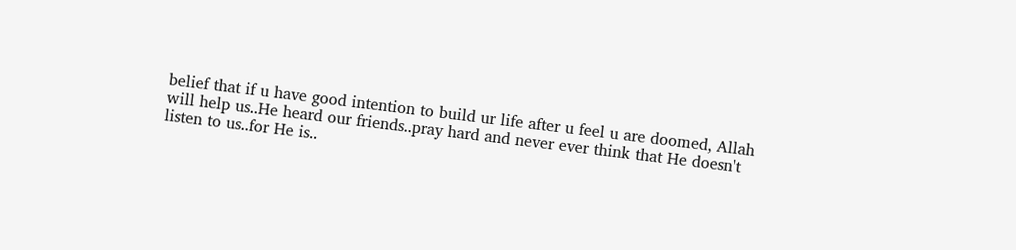belief that if u have good intention to build ur life after u feel u are doomed, Allah will help us..He heard our friends..pray hard and never ever think that He doesn't listen to us..for He is..